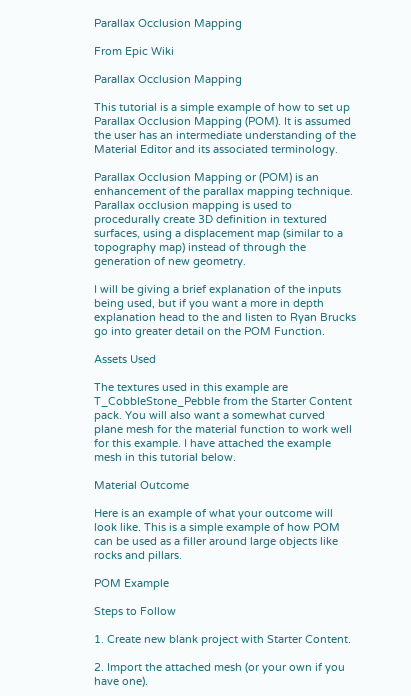Parallax Occlusion Mapping

From Epic Wiki

Parallax Occlusion Mapping

This tutorial is a simple example of how to set up Parallax Occlusion Mapping (POM). It is assumed the user has an intermediate understanding of the Material Editor and its associated terminology.

Parallax Occlusion Mapping or (POM) is an enhancement of the parallax mapping technique. Parallax occlusion mapping is used to procedurally create 3D definition in textured surfaces, using a displacement map (similar to a topography map) instead of through the generation of new geometry.

I will be giving a brief explanation of the inputs being used, but if you want a more in depth explanation head to the and listen to Ryan Brucks go into greater detail on the POM Function.

Assets Used

The textures used in this example are T_CobbleStone_Pebble from the Starter Content pack. You will also want a somewhat curved plane mesh for the material function to work well for this example. I have attached the example mesh in this tutorial below.

Material Outcome

Here is an example of what your outcome will look like. This is a simple example of how POM can be used as a filler around large objects like rocks and pillars.

POM Example

Steps to Follow

1. Create new blank project with Starter Content.

2. Import the attached mesh (or your own if you have one).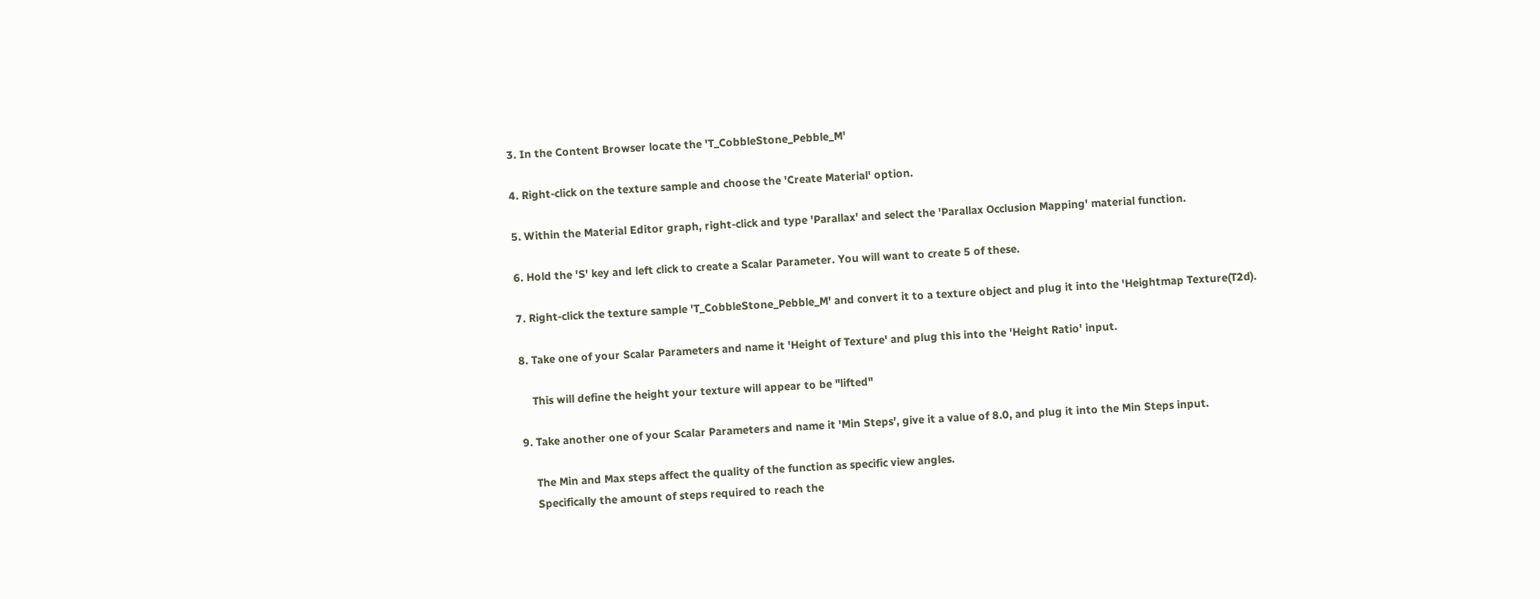3. In the Content Browser locate the 'T_CobbleStone_Pebble_M'

4. Right-click on the texture sample and choose the 'Create Material' option.

5. Within the Material Editor graph, right-click and type 'Parallax' and select the 'Parallax Occlusion Mapping' material function.

6. Hold the 'S' key and left click to create a Scalar Parameter. You will want to create 5 of these.

7. Right-click the texture sample 'T_CobbleStone_Pebble_M' and convert it to a texture object and plug it into the 'Heightmap Texture(T2d).

8. Take one of your Scalar Parameters and name it 'Height of Texture' and plug this into the 'Height Ratio' input.

    This will define the height your texture will appear to be "lifted"

9. Take another one of your Scalar Parameters and name it 'Min Steps', give it a value of 8.0, and plug it into the Min Steps input.

    The Min and Max steps affect the quality of the function as specific view angles.
    Specifically the amount of steps required to reach the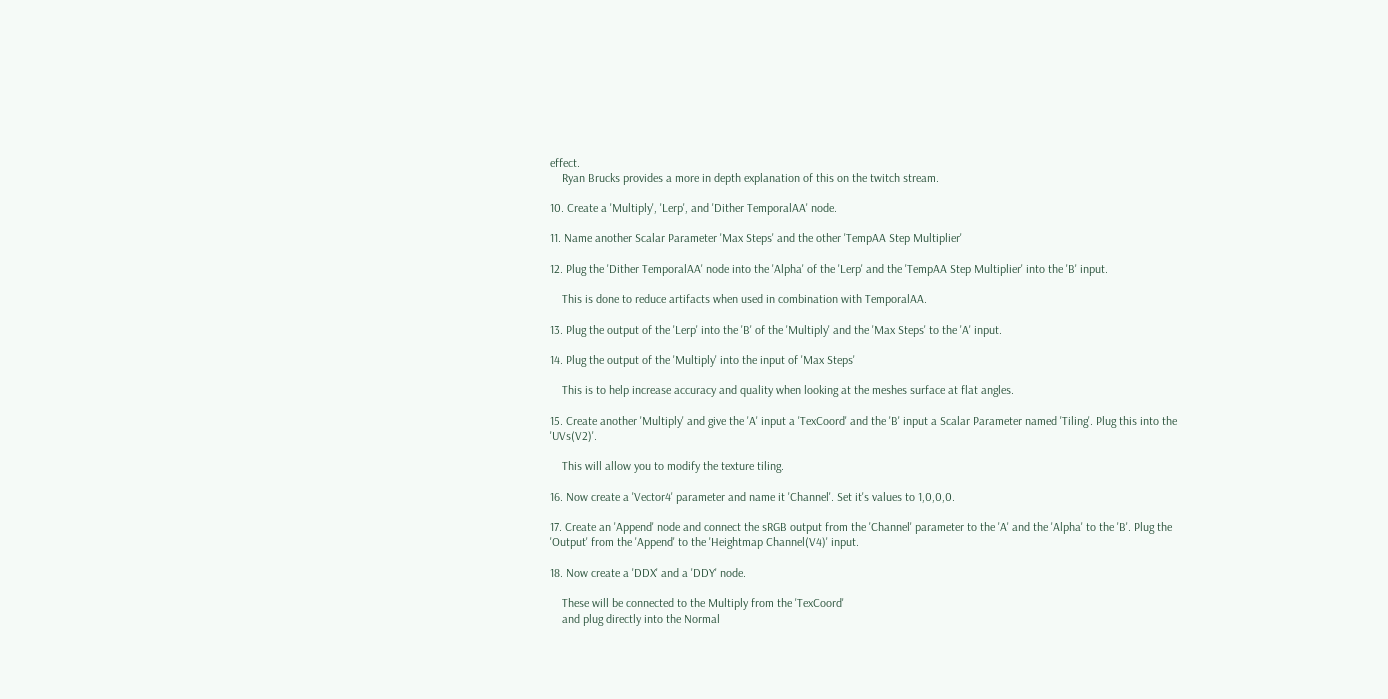effect.
    Ryan Brucks provides a more in depth explanation of this on the twitch stream.

10. Create a 'Multiply', 'Lerp', and 'Dither TemporalAA' node.

11. Name another Scalar Parameter 'Max Steps' and the other 'TempAA Step Multiplier'

12. Plug the 'Dither TemporalAA' node into the 'Alpha' of the 'Lerp' and the 'TempAA Step Multiplier' into the 'B' input.

    This is done to reduce artifacts when used in combination with TemporalAA.

13. Plug the output of the 'Lerp' into the 'B' of the 'Multiply' and the 'Max Steps' to the 'A' input.

14. Plug the output of the 'Multiply' into the input of 'Max Steps'

    This is to help increase accuracy and quality when looking at the meshes surface at flat angles.

15. Create another 'Multiply' and give the 'A' input a 'TexCoord' and the 'B' input a Scalar Parameter named 'Tiling'. Plug this into the 'UVs(V2)'.

    This will allow you to modify the texture tiling.

16. Now create a 'Vector4' parameter and name it 'Channel'. Set it's values to 1,0,0,0.

17. Create an 'Append' node and connect the sRGB output from the 'Channel' parameter to the 'A' and the 'Alpha' to the 'B'. Plug the 'Output' from the 'Append' to the 'Heightmap Channel(V4)' input.

18. Now create a 'DDX' and a 'DDY' node.

    These will be connected to the Multiply from the 'TexCoord'
    and plug directly into the Normal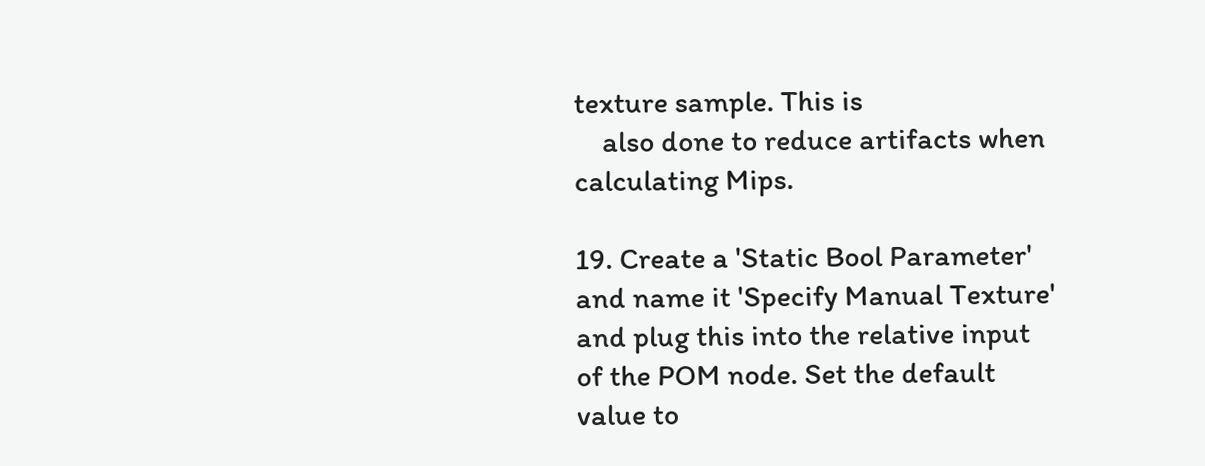texture sample. This is
    also done to reduce artifacts when calculating Mips.

19. Create a 'Static Bool Parameter' and name it 'Specify Manual Texture' and plug this into the relative input of the POM node. Set the default value to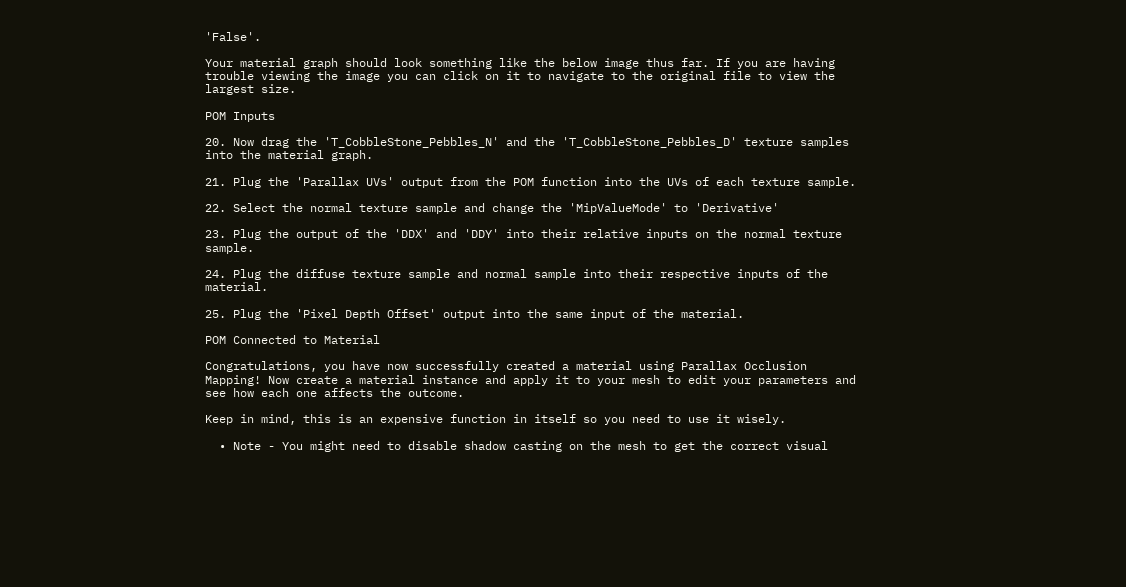'False'.

Your material graph should look something like the below image thus far. If you are having trouble viewing the image you can click on it to navigate to the original file to view the largest size.

POM Inputs

20. Now drag the 'T_CobbleStone_Pebbles_N' and the 'T_CobbleStone_Pebbles_D' texture samples into the material graph.

21. Plug the 'Parallax UVs' output from the POM function into the UVs of each texture sample.

22. Select the normal texture sample and change the 'MipValueMode' to 'Derivative'

23. Plug the output of the 'DDX' and 'DDY' into their relative inputs on the normal texture sample.

24. Plug the diffuse texture sample and normal sample into their respective inputs of the material.

25. Plug the 'Pixel Depth Offset' output into the same input of the material.

POM Connected to Material

Congratulations, you have now successfully created a material using Parallax Occlusion Mapping! Now create a material instance and apply it to your mesh to edit your parameters and see how each one affects the outcome.

Keep in mind, this is an expensive function in itself so you need to use it wisely.

  • Note - You might need to disable shadow casting on the mesh to get the correct visual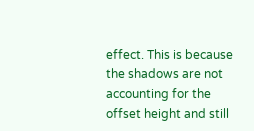effect. This is because the shadows are not accounting for the offset height and still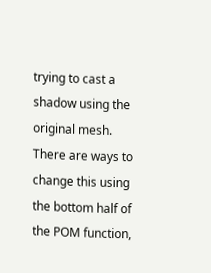trying to cast a shadow using the original mesh. There are ways to change this using the bottom half of the POM function,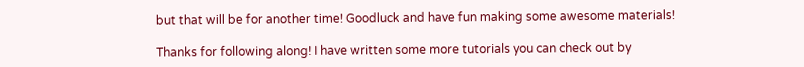but that will be for another time! Goodluck and have fun making some awesome materials!

Thanks for following along! I have written some more tutorials you can check out by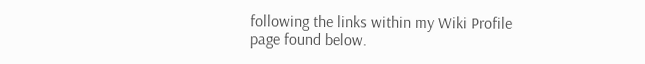following the links within my Wiki Profile page found below.